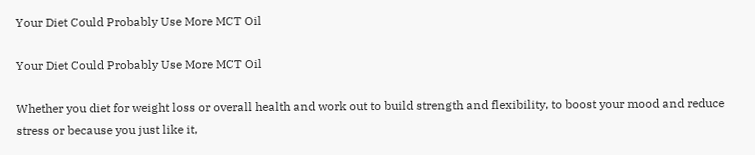Your Diet Could Probably Use More MCT Oil

Your Diet Could Probably Use More MCT Oil

Whether you diet for weight loss or overall health and work out to build strength and flexibility, to boost your mood and reduce stress or because you just like it,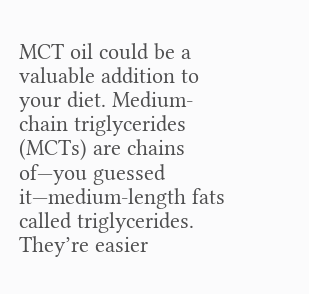MCT oil could be a valuable addition to your diet. Medium-chain triglycerides (MCTs) are chains of—you guessed it—medium-length fats called triglycerides. They’re easier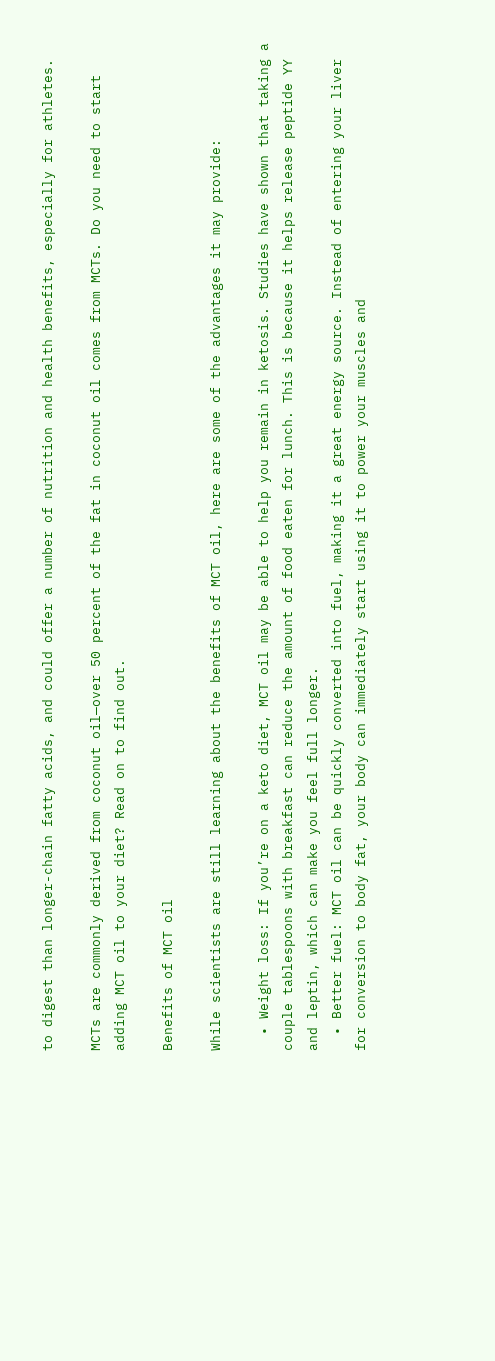to digest than longer-chain fatty acids, and could offer a number of nutrition and health benefits, especially for athletes.

MCTs are commonly derived from coconut oil—over 50 percent of the fat in coconut oil comes from MCTs. Do you need to start adding MCT oil to your diet? Read on to find out.

Benefits of MCT oil

While scientists are still learning about the benefits of MCT oil, here are some of the advantages it may provide:

  • Weight loss: If you’re on a keto diet, MCT oil may be able to help you remain in ketosis. Studies have shown that taking a couple tablespoons with breakfast can reduce the amount of food eaten for lunch. This is because it helps release peptide YY and leptin, which can make you feel full longer.
  • Better fuel: MCT oil can be quickly converted into fuel, making it a great energy source. Instead of entering your liver for conversion to body fat, your body can immediately start using it to power your muscles and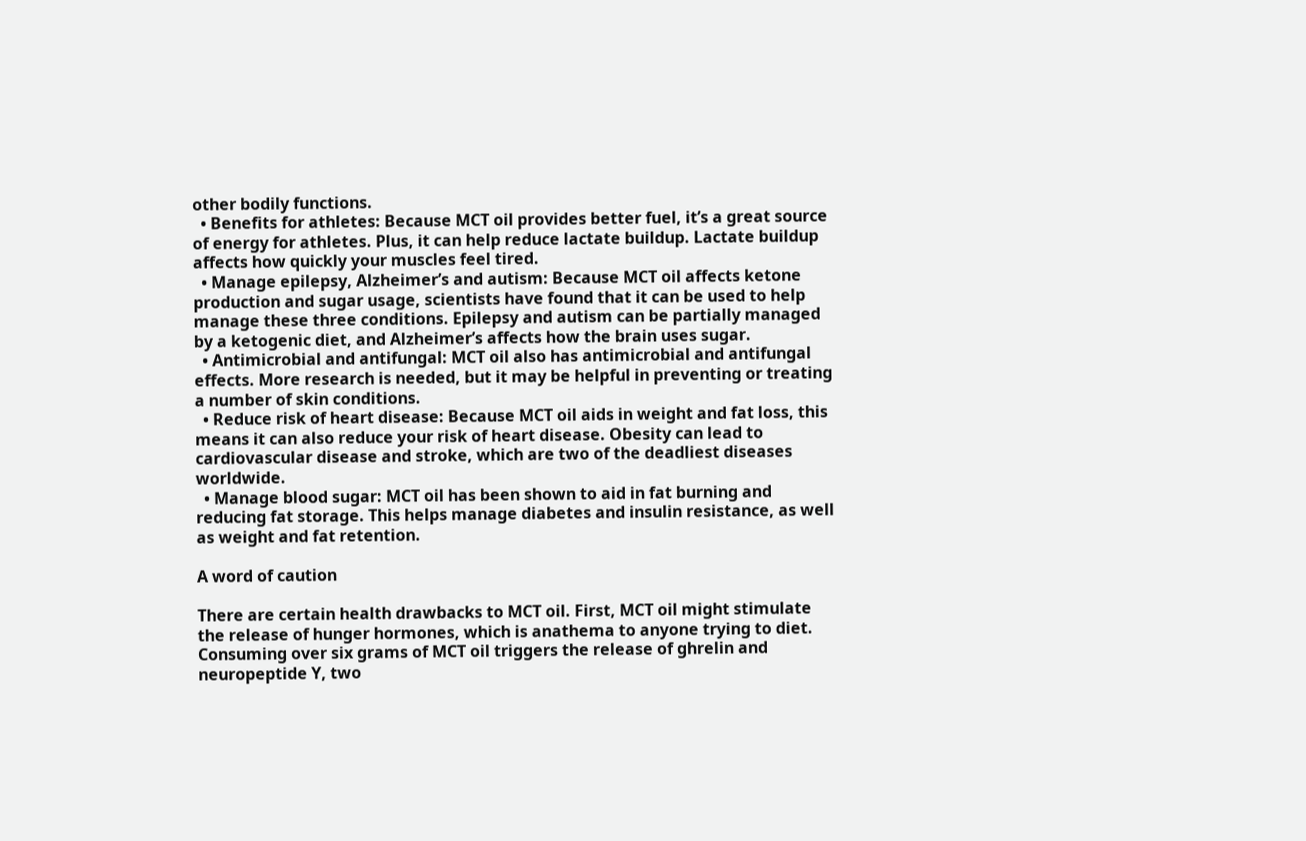other bodily functions.
  • Benefits for athletes: Because MCT oil provides better fuel, it’s a great source of energy for athletes. Plus, it can help reduce lactate buildup. Lactate buildup affects how quickly your muscles feel tired.
  • Manage epilepsy, Alzheimer’s and autism: Because MCT oil affects ketone production and sugar usage, scientists have found that it can be used to help manage these three conditions. Epilepsy and autism can be partially managed by a ketogenic diet, and Alzheimer’s affects how the brain uses sugar.
  • Antimicrobial and antifungal: MCT oil also has antimicrobial and antifungal effects. More research is needed, but it may be helpful in preventing or treating a number of skin conditions.
  • Reduce risk of heart disease: Because MCT oil aids in weight and fat loss, this means it can also reduce your risk of heart disease. Obesity can lead to cardiovascular disease and stroke, which are two of the deadliest diseases worldwide.
  • Manage blood sugar: MCT oil has been shown to aid in fat burning and reducing fat storage. This helps manage diabetes and insulin resistance, as well as weight and fat retention.

A word of caution

There are certain health drawbacks to MCT oil. First, MCT oil might stimulate the release of hunger hormones, which is anathema to anyone trying to diet. Consuming over six grams of MCT oil triggers the release of ghrelin and neuropeptide Y, two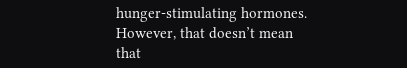hunger-stimulating hormones. However, that doesn’t mean that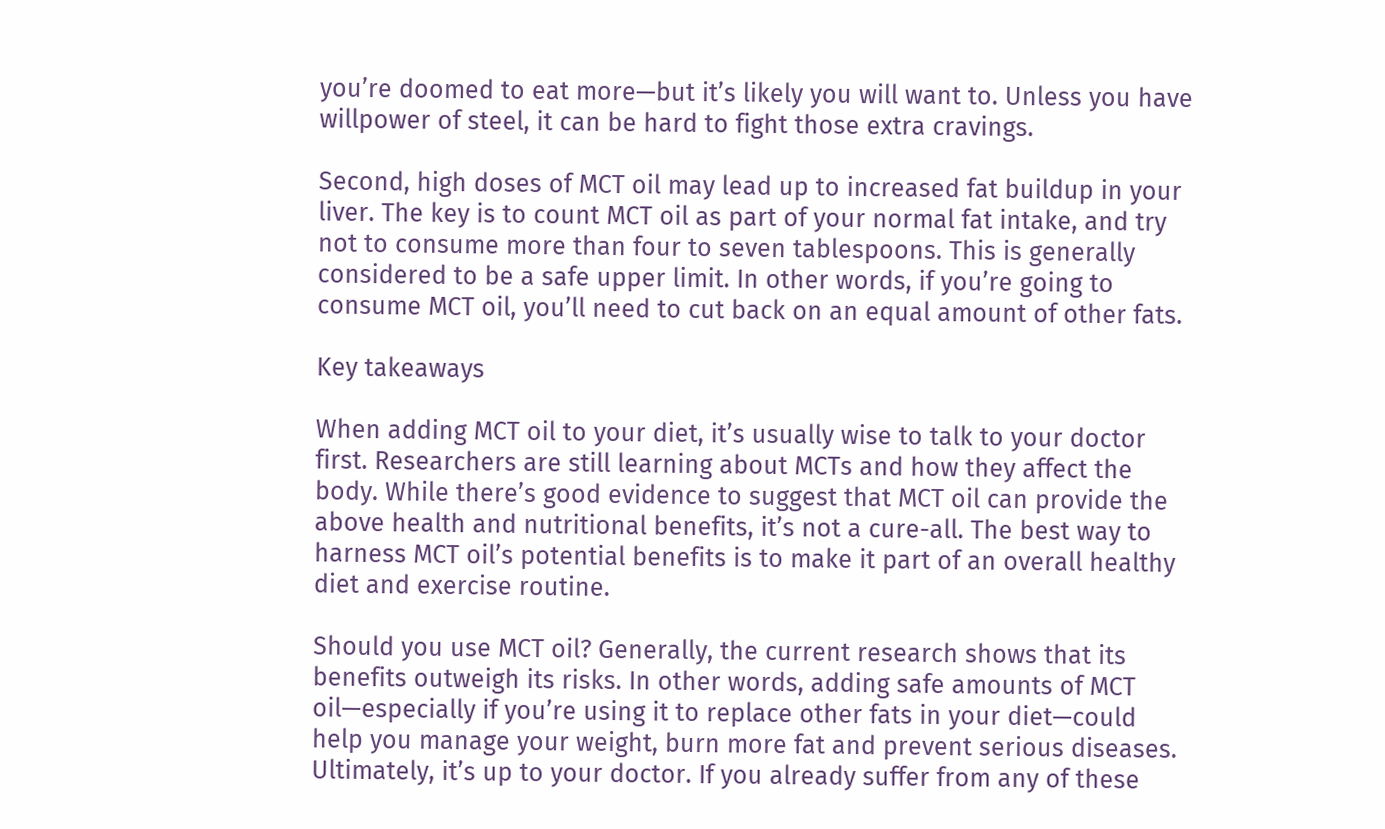you’re doomed to eat more—but it’s likely you will want to. Unless you have willpower of steel, it can be hard to fight those extra cravings.

Second, high doses of MCT oil may lead up to increased fat buildup in your liver. The key is to count MCT oil as part of your normal fat intake, and try not to consume more than four to seven tablespoons. This is generally considered to be a safe upper limit. In other words, if you’re going to consume MCT oil, you’ll need to cut back on an equal amount of other fats.

Key takeaways

When adding MCT oil to your diet, it’s usually wise to talk to your doctor first. Researchers are still learning about MCTs and how they affect the body. While there’s good evidence to suggest that MCT oil can provide the above health and nutritional benefits, it’s not a cure-all. The best way to harness MCT oil’s potential benefits is to make it part of an overall healthy diet and exercise routine.

Should you use MCT oil? Generally, the current research shows that its benefits outweigh its risks. In other words, adding safe amounts of MCT oil—especially if you’re using it to replace other fats in your diet—could help you manage your weight, burn more fat and prevent serious diseases. Ultimately, it’s up to your doctor. If you already suffer from any of these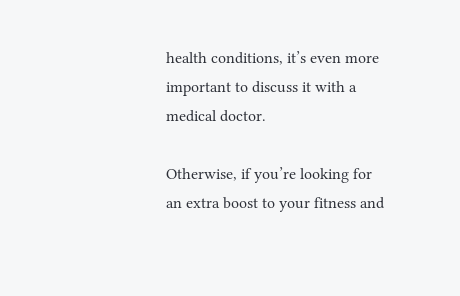health conditions, it’s even more important to discuss it with a medical doctor.

Otherwise, if you’re looking for an extra boost to your fitness and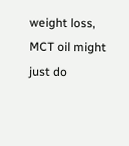weight loss, MCT oil might just do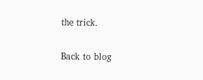the trick.

Back to blog